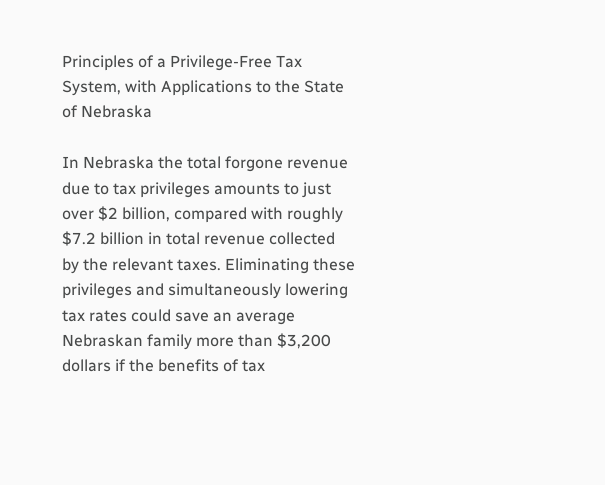Principles of a Privilege-Free Tax System, with Applications to the State of Nebraska

In Nebraska the total forgone revenue due to tax privileges amounts to just over $2 billion, compared with roughly $7.2 billion in total revenue collected by the relevant taxes. Eliminating these privileges and simultaneously lowering tax rates could save an average Nebraskan family more than $3,200 dollars if the benefits of tax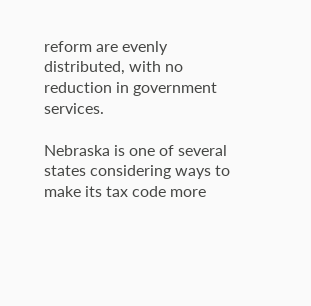reform are evenly distributed, with no reduction in government services.

Nebraska is one of several states considering ways to make its tax code more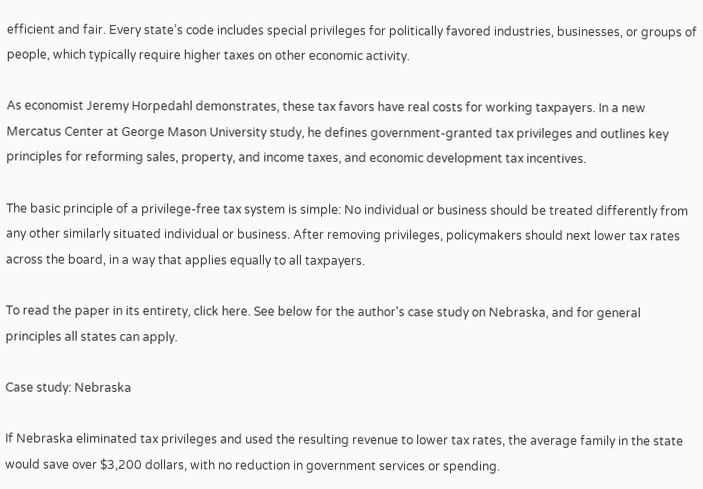efficient and fair. Every state’s code includes special privileges for politically favored industries, businesses, or groups of people, which typically require higher taxes on other economic activity.

As economist Jeremy Horpedahl demonstrates, these tax favors have real costs for working taxpayers. In a new Mercatus Center at George Mason University study, he defines government-granted tax privileges and outlines key principles for reforming sales, property, and income taxes, and economic development tax incentives.

The basic principle of a privilege-free tax system is simple: No individual or business should be treated differently from any other similarly situated individual or business. After removing privileges, policymakers should next lower tax rates across the board, in a way that applies equally to all taxpayers.

To read the paper in its entirety, click here. See below for the author's case study on Nebraska, and for general principles all states can apply.

Case study: Nebraska

If Nebraska eliminated tax privileges and used the resulting revenue to lower tax rates, the average family in the state would save over $3,200 dollars, with no reduction in government services or spending.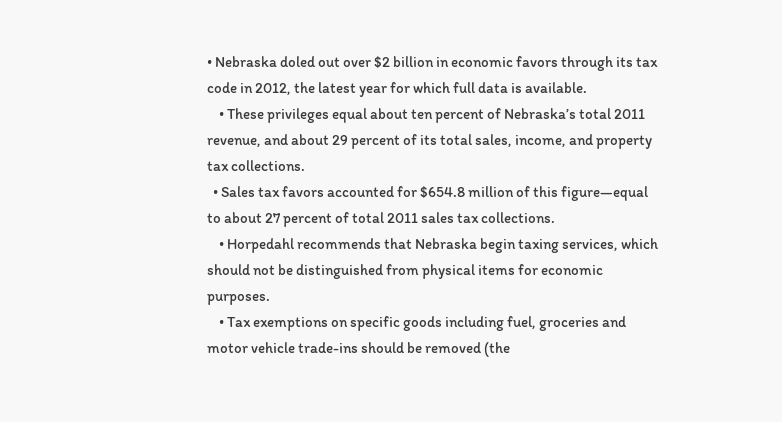• Nebraska doled out over $2 billion in economic favors through its tax code in 2012, the latest year for which full data is available.
    • These privileges equal about ten percent of Nebraska’s total 2011 revenue, and about 29 percent of its total sales, income, and property tax collections.
  • Sales tax favors accounted for $654.8 million of this figure—equal to about 27 percent of total 2011 sales tax collections.
    • Horpedahl recommends that Nebraska begin taxing services, which should not be distinguished from physical items for economic purposes.
    • Tax exemptions on specific goods including fuel, groceries and motor vehicle trade-ins should be removed (the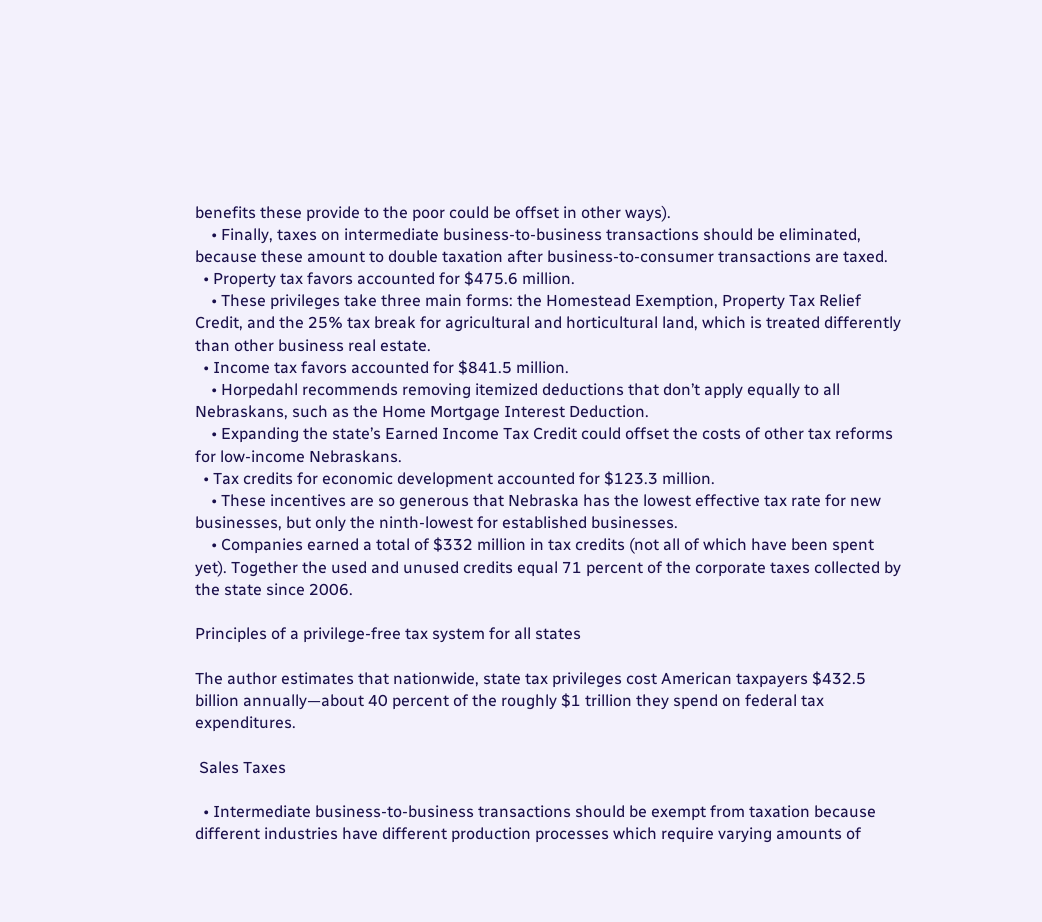benefits these provide to the poor could be offset in other ways).
    • Finally, taxes on intermediate business-to-business transactions should be eliminated, because these amount to double taxation after business-to-consumer transactions are taxed.
  • Property tax favors accounted for $475.6 million.
    • These privileges take three main forms: the Homestead Exemption, Property Tax Relief Credit, and the 25% tax break for agricultural and horticultural land, which is treated differently than other business real estate.
  • Income tax favors accounted for $841.5 million.
    • Horpedahl recommends removing itemized deductions that don’t apply equally to all Nebraskans, such as the Home Mortgage Interest Deduction.
    • Expanding the state’s Earned Income Tax Credit could offset the costs of other tax reforms for low-income Nebraskans.
  • Tax credits for economic development accounted for $123.3 million.
    • These incentives are so generous that Nebraska has the lowest effective tax rate for new businesses, but only the ninth-lowest for established businesses.
    • Companies earned a total of $332 million in tax credits (not all of which have been spent yet). Together the used and unused credits equal 71 percent of the corporate taxes collected by the state since 2006.

Principles of a privilege-free tax system for all states

The author estimates that nationwide, state tax privileges cost American taxpayers $432.5 billion annually—about 40 percent of the roughly $1 trillion they spend on federal tax expenditures.

 Sales Taxes

  • Intermediate business-to-business transactions should be exempt from taxation because different industries have different production processes which require varying amounts of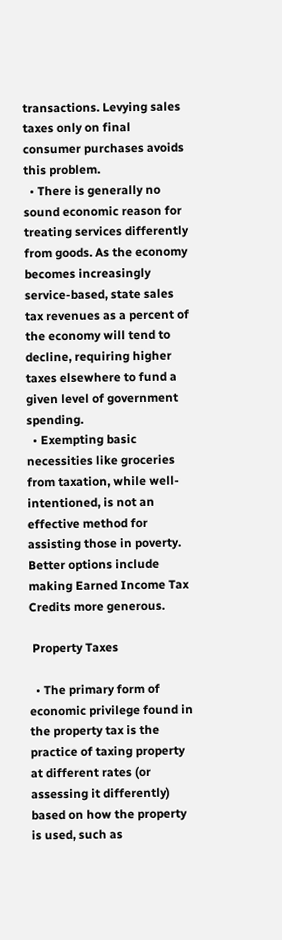transactions. Levying sales taxes only on final consumer purchases avoids this problem.
  • There is generally no sound economic reason for treating services differently from goods. As the economy becomes increasingly service-based, state sales tax revenues as a percent of the economy will tend to decline, requiring higher taxes elsewhere to fund a given level of government spending.
  • Exempting basic necessities like groceries from taxation, while well-intentioned, is not an effective method for assisting those in poverty. Better options include making Earned Income Tax Credits more generous.

 Property Taxes

  • The primary form of economic privilege found in the property tax is the practice of taxing property at different rates (or assessing it differently) based on how the property is used, such as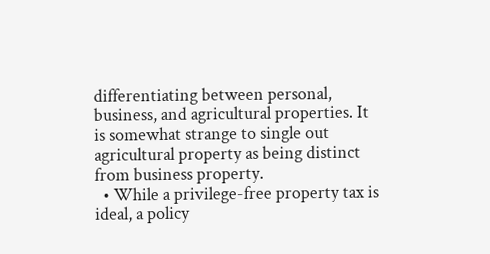differentiating between personal, business, and agricultural properties. It is somewhat strange to single out agricultural property as being distinct from business property.
  • While a privilege-free property tax is ideal, a policy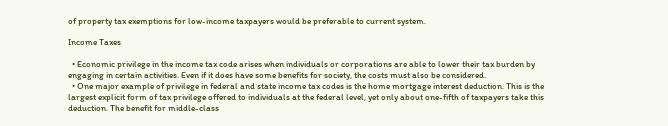of property tax exemptions for low-income taxpayers would be preferable to current system.

Income Taxes

  • Economic privilege in the income tax code arises when individuals or corporations are able to lower their tax burden by engaging in certain activities. Even if it does have some benefits for society, the costs must also be considered.
  • One major example of privilege in federal and state income tax codes is the home mortgage interest deduction. This is the largest explicit form of tax privilege offered to individuals at the federal level, yet only about one-fifth of taxpayers take this deduction. The benefit for middle-class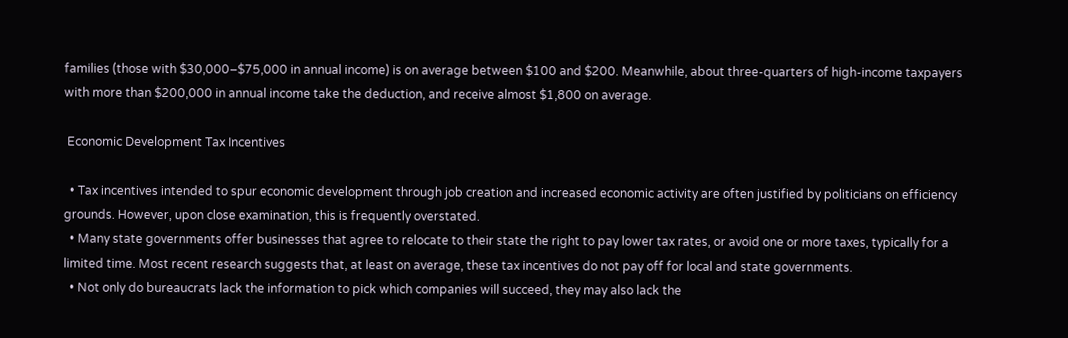families (those with $30,000–$75,000 in annual income) is on average between $100 and $200. Meanwhile, about three-quarters of high-income taxpayers with more than $200,000 in annual income take the deduction, and receive almost $1,800 on average.

 Economic Development Tax Incentives

  • Tax incentives intended to spur economic development through job creation and increased economic activity are often justified by politicians on efficiency grounds. However, upon close examination, this is frequently overstated.
  • Many state governments offer businesses that agree to relocate to their state the right to pay lower tax rates, or avoid one or more taxes, typically for a limited time. Most recent research suggests that, at least on average, these tax incentives do not pay off for local and state governments.
  • Not only do bureaucrats lack the information to pick which companies will succeed, they may also lack the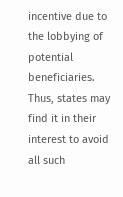incentive due to the lobbying of potential beneficiaries. Thus, states may find it in their interest to avoid all such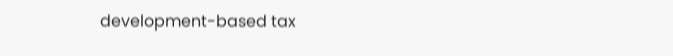development-based tax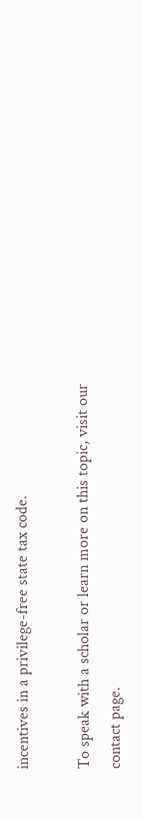incentives in a privilege-free state tax code.

To speak with a scholar or learn more on this topic, visit our contact page.